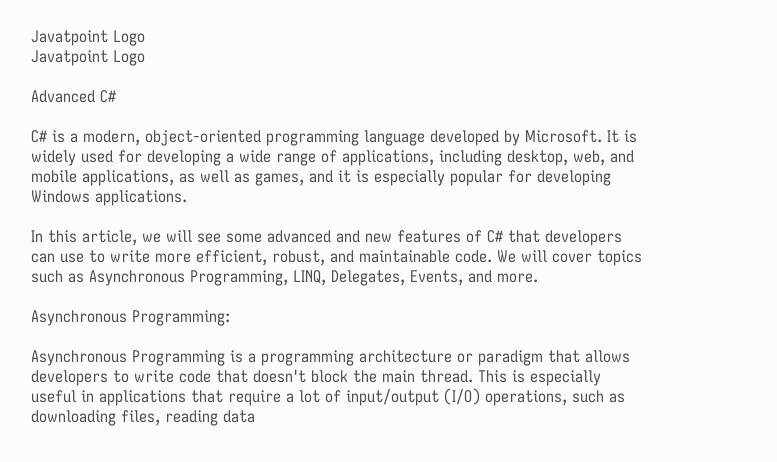Javatpoint Logo
Javatpoint Logo

Advanced C#

C# is a modern, object-oriented programming language developed by Microsoft. It is widely used for developing a wide range of applications, including desktop, web, and mobile applications, as well as games, and it is especially popular for developing Windows applications.

In this article, we will see some advanced and new features of C# that developers can use to write more efficient, robust, and maintainable code. We will cover topics such as Asynchronous Programming, LINQ, Delegates, Events, and more.

Asynchronous Programming:

Asynchronous Programming is a programming architecture or paradigm that allows developers to write code that doesn't block the main thread. This is especially useful in applications that require a lot of input/output (I/O) operations, such as downloading files, reading data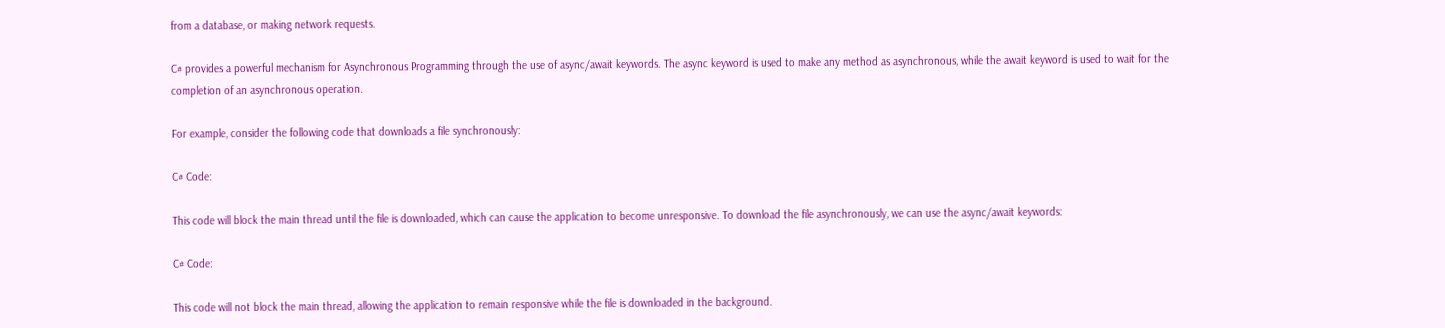from a database, or making network requests.

C# provides a powerful mechanism for Asynchronous Programming through the use of async/await keywords. The async keyword is used to make any method as asynchronous, while the await keyword is used to wait for the completion of an asynchronous operation.

For example, consider the following code that downloads a file synchronously:

C# Code:

This code will block the main thread until the file is downloaded, which can cause the application to become unresponsive. To download the file asynchronously, we can use the async/await keywords:

C# Code:

This code will not block the main thread, allowing the application to remain responsive while the file is downloaded in the background.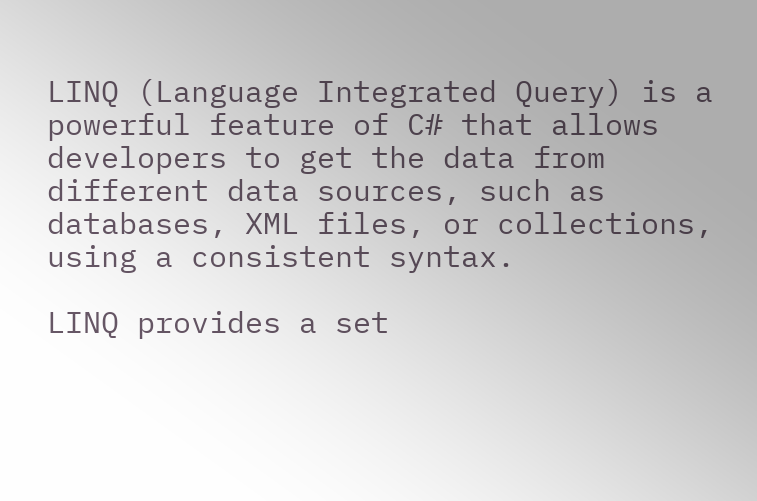LINQ (Language Integrated Query) is a powerful feature of C# that allows developers to get the data from different data sources, such as databases, XML files, or collections, using a consistent syntax.

LINQ provides a set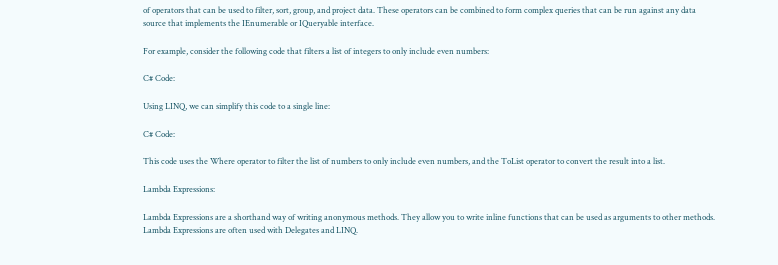of operators that can be used to filter, sort, group, and project data. These operators can be combined to form complex queries that can be run against any data source that implements the IEnumerable or IQueryable interface.

For example, consider the following code that filters a list of integers to only include even numbers:

C# Code:

Using LINQ, we can simplify this code to a single line:

C# Code:

This code uses the Where operator to filter the list of numbers to only include even numbers, and the ToList operator to convert the result into a list.

Lambda Expressions:

Lambda Expressions are a shorthand way of writing anonymous methods. They allow you to write inline functions that can be used as arguments to other methods. Lambda Expressions are often used with Delegates and LINQ.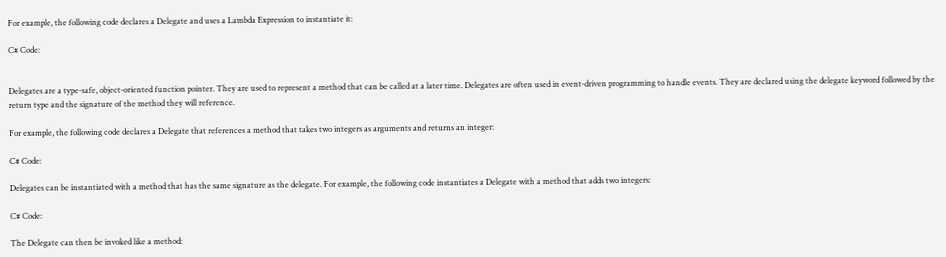For example, the following code declares a Delegate and uses a Lambda Expression to instantiate it:

C# Code:


Delegates are a type-safe, object-oriented function pointer. They are used to represent a method that can be called at a later time. Delegates are often used in event-driven programming to handle events. They are declared using the delegate keyword followed by the return type and the signature of the method they will reference.

For example, the following code declares a Delegate that references a method that takes two integers as arguments and returns an integer:

C# Code:

Delegates can be instantiated with a method that has the same signature as the delegate. For example, the following code instantiates a Delegate with a method that adds two integers:

C# Code:

The Delegate can then be invoked like a method: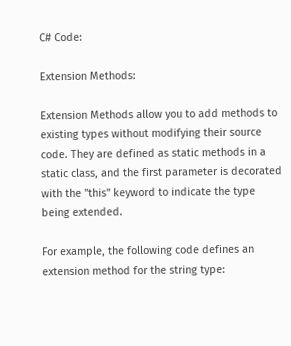C# Code:

Extension Methods:

Extension Methods allow you to add methods to existing types without modifying their source code. They are defined as static methods in a static class, and the first parameter is decorated with the "this" keyword to indicate the type being extended.

For example, the following code defines an extension method for the string type: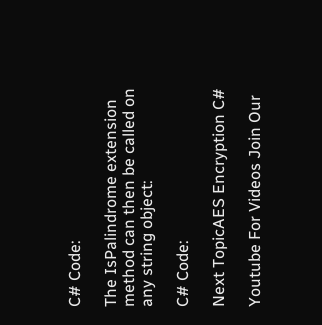C# Code:

The IsPalindrome extension method can then be called on any string object:

C# Code:

Next TopicAES Encryption C#

Youtube For Videos Join Our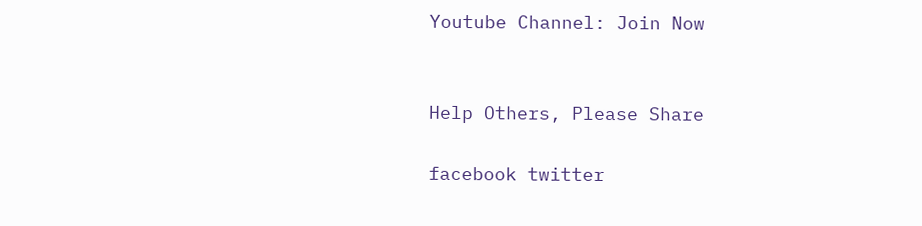Youtube Channel: Join Now


Help Others, Please Share

facebook twitter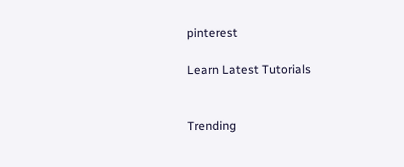pinterest

Learn Latest Tutorials


Trending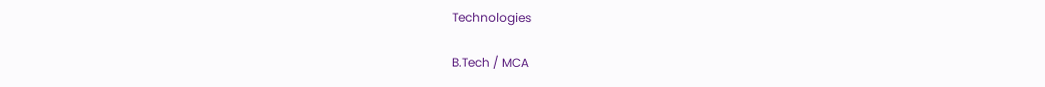Technologies

B.Tech / MCA